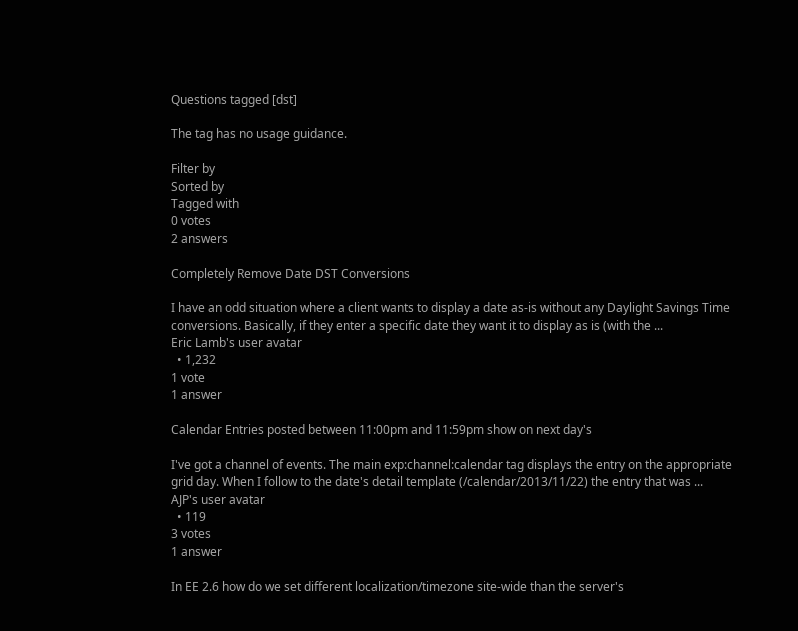Questions tagged [dst]

The tag has no usage guidance.

Filter by
Sorted by
Tagged with
0 votes
2 answers

Completely Remove Date DST Conversions

I have an odd situation where a client wants to display a date as-is without any Daylight Savings Time conversions. Basically, if they enter a specific date they want it to display as is (with the ...
Eric Lamb's user avatar
  • 1,232
1 vote
1 answer

Calendar Entries posted between 11:00pm and 11:59pm show on next day's

I've got a channel of events. The main exp:channel:calendar tag displays the entry on the appropriate grid day. When I follow to the date's detail template (/calendar/2013/11/22) the entry that was ...
AJP's user avatar
  • 119
3 votes
1 answer

In EE 2.6 how do we set different localization/timezone site-wide than the server's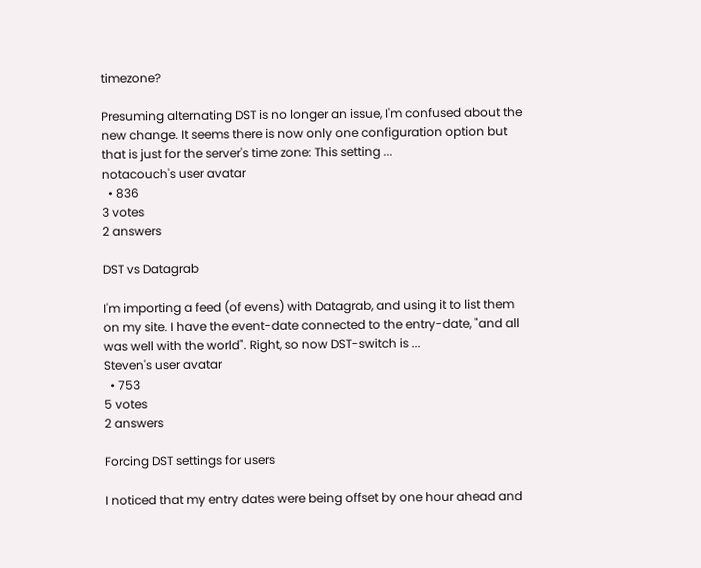timezone?

Presuming alternating DST is no longer an issue, I'm confused about the new change. It seems there is now only one configuration option but that is just for the server's time zone: This setting ...
notacouch's user avatar
  • 836
3 votes
2 answers

DST vs Datagrab

I'm importing a feed (of evens) with Datagrab, and using it to list them on my site. I have the event-date connected to the entry-date, "and all was well with the world". Right, so now DST-switch is ...
Steven's user avatar
  • 753
5 votes
2 answers

Forcing DST settings for users

I noticed that my entry dates were being offset by one hour ahead and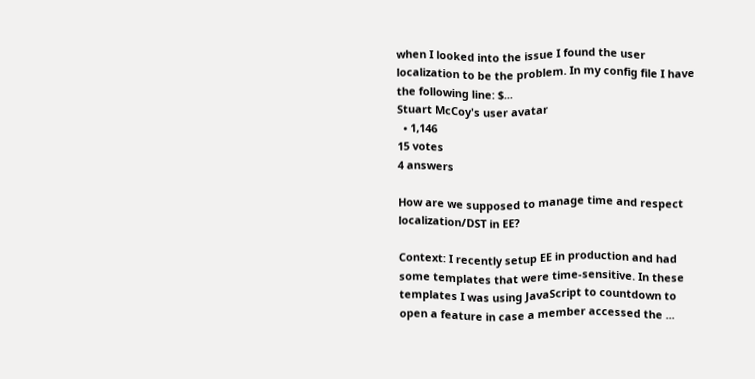when I looked into the issue I found the user localization to be the problem. In my config file I have the following line: $...
Stuart McCoy's user avatar
  • 1,146
15 votes
4 answers

How are we supposed to manage time and respect localization/DST in EE?

Context: I recently setup EE in production and had some templates that were time-sensitive. In these templates I was using JavaScript to countdown to open a feature in case a member accessed the ...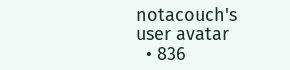notacouch's user avatar
  • 836